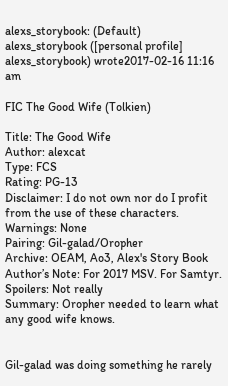alexs_storybook: (Default)
alexs_storybook ([personal profile] alexs_storybook) wrote2017-02-16 11:16 am

FIC The Good Wife (Tolkien)

Title: The Good Wife
Author: alexcat
Type: FCS
Rating: PG-13
Disclaimer: I do not own nor do I profit from the use of these characters.
Warnings: None
Pairing: Gil-galad/Oropher
Archive: OEAM, Ao3, Alex's Story Book
Author’s Note: For 2017 MSV. For Samtyr.
Spoilers: Not really
Summary: Oropher needed to learn what any good wife knows.


Gil-galad was doing something he rarely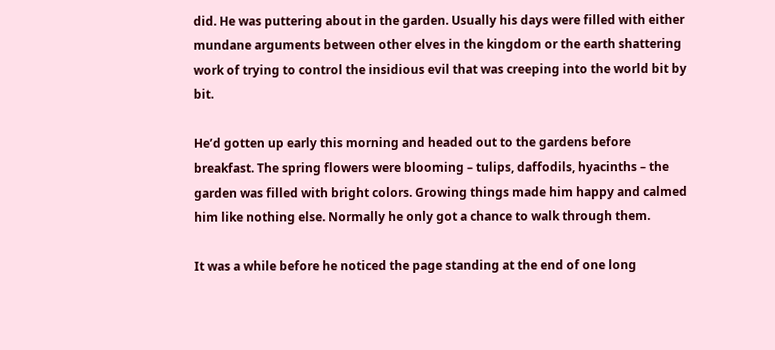did. He was puttering about in the garden. Usually his days were filled with either mundane arguments between other elves in the kingdom or the earth shattering work of trying to control the insidious evil that was creeping into the world bit by bit.

He’d gotten up early this morning and headed out to the gardens before breakfast. The spring flowers were blooming – tulips, daffodils, hyacinths – the garden was filled with bright colors. Growing things made him happy and calmed him like nothing else. Normally he only got a chance to walk through them.

It was a while before he noticed the page standing at the end of one long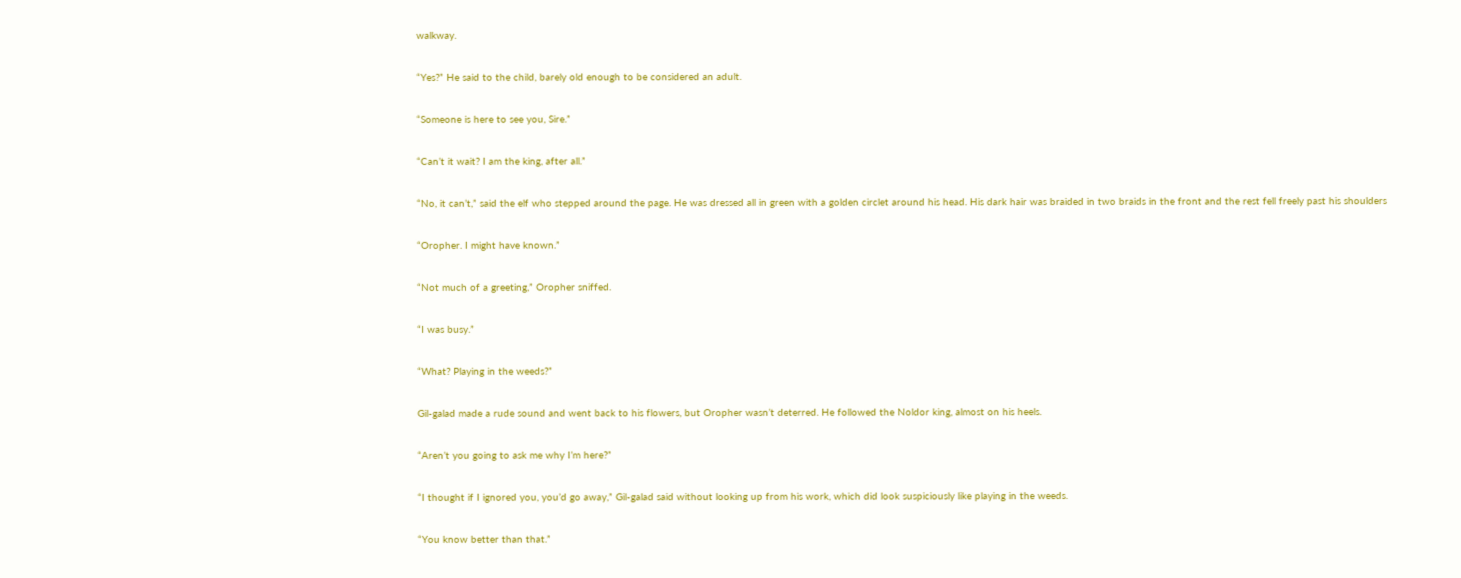walkway.

“Yes?” He said to the child, barely old enough to be considered an adult.

“Someone is here to see you, Sire.”

“Can’t it wait? I am the king, after all.”

“No, it can’t,” said the elf who stepped around the page. He was dressed all in green with a golden circlet around his head. His dark hair was braided in two braids in the front and the rest fell freely past his shoulders

“Oropher. I might have known.”

“Not much of a greeting,” Oropher sniffed.

“I was busy.”

“What? Playing in the weeds?”

Gil-galad made a rude sound and went back to his flowers, but Oropher wasn’t deterred. He followed the Noldor king, almost on his heels.

“Aren’t you going to ask me why I’m here?”

“I thought if I ignored you, you’d go away,” Gil-galad said without looking up from his work, which did look suspiciously like playing in the weeds.

“You know better than that.”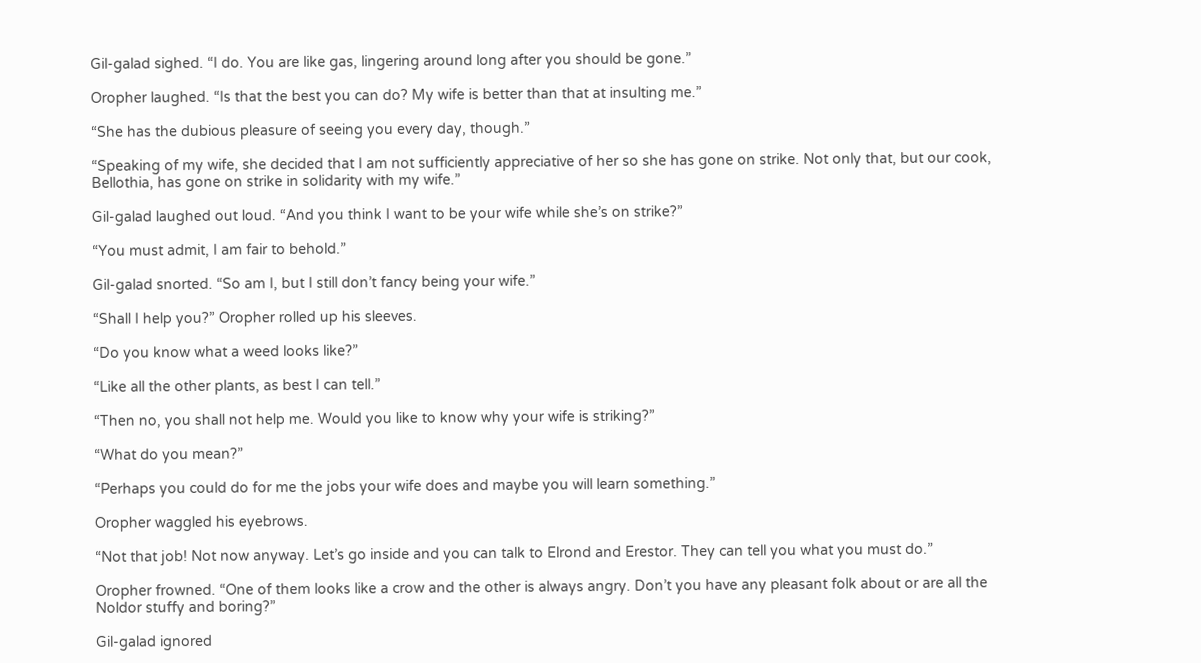Gil-galad sighed. “I do. You are like gas, lingering around long after you should be gone.”

Oropher laughed. “Is that the best you can do? My wife is better than that at insulting me.”

“She has the dubious pleasure of seeing you every day, though.”

“Speaking of my wife, she decided that I am not sufficiently appreciative of her so she has gone on strike. Not only that, but our cook, Bellothia, has gone on strike in solidarity with my wife.”

Gil-galad laughed out loud. “And you think I want to be your wife while she’s on strike?”

“You must admit, I am fair to behold.”

Gil-galad snorted. “So am I, but I still don’t fancy being your wife.”

“Shall I help you?” Oropher rolled up his sleeves.

“Do you know what a weed looks like?”

“Like all the other plants, as best I can tell.”

“Then no, you shall not help me. Would you like to know why your wife is striking?”

“What do you mean?”

“Perhaps you could do for me the jobs your wife does and maybe you will learn something.”

Oropher waggled his eyebrows.

“Not that job! Not now anyway. Let’s go inside and you can talk to Elrond and Erestor. They can tell you what you must do.”

Oropher frowned. “One of them looks like a crow and the other is always angry. Don’t you have any pleasant folk about or are all the Noldor stuffy and boring?”

Gil-galad ignored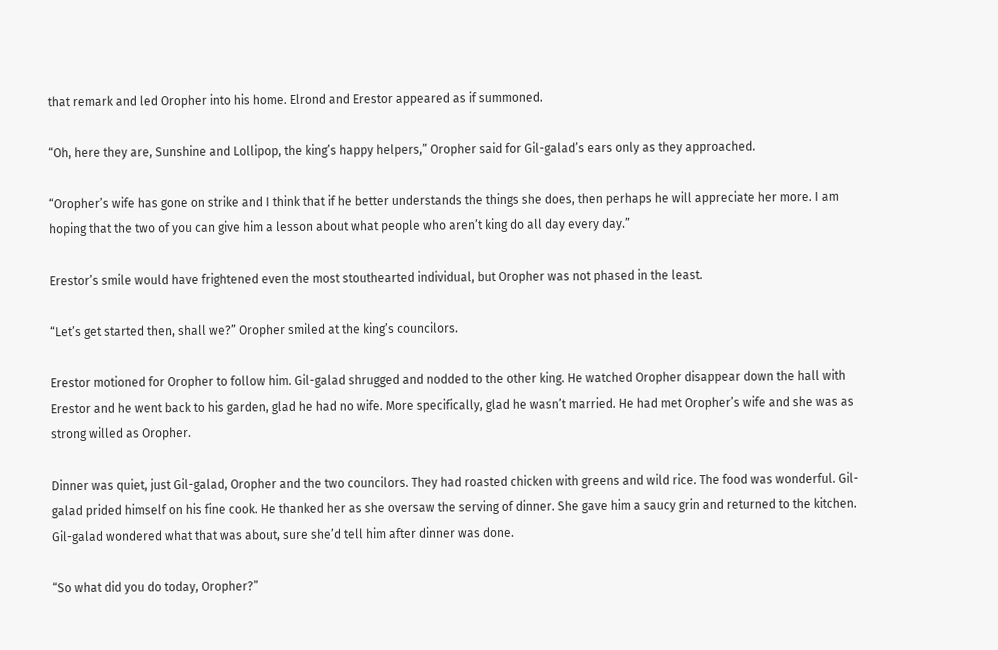that remark and led Oropher into his home. Elrond and Erestor appeared as if summoned.

“Oh, here they are, Sunshine and Lollipop, the king’s happy helpers,” Oropher said for Gil-galad’s ears only as they approached.

“Oropher’s wife has gone on strike and I think that if he better understands the things she does, then perhaps he will appreciate her more. I am hoping that the two of you can give him a lesson about what people who aren’t king do all day every day.”

Erestor’s smile would have frightened even the most stouthearted individual, but Oropher was not phased in the least.

“Let’s get started then, shall we?” Oropher smiled at the king’s councilors.

Erestor motioned for Oropher to follow him. Gil-galad shrugged and nodded to the other king. He watched Oropher disappear down the hall with Erestor and he went back to his garden, glad he had no wife. More specifically, glad he wasn’t married. He had met Oropher’s wife and she was as strong willed as Oropher.

Dinner was quiet, just Gil-galad, Oropher and the two councilors. They had roasted chicken with greens and wild rice. The food was wonderful. Gil-galad prided himself on his fine cook. He thanked her as she oversaw the serving of dinner. She gave him a saucy grin and returned to the kitchen. Gil-galad wondered what that was about, sure she’d tell him after dinner was done.

“So what did you do today, Oropher?”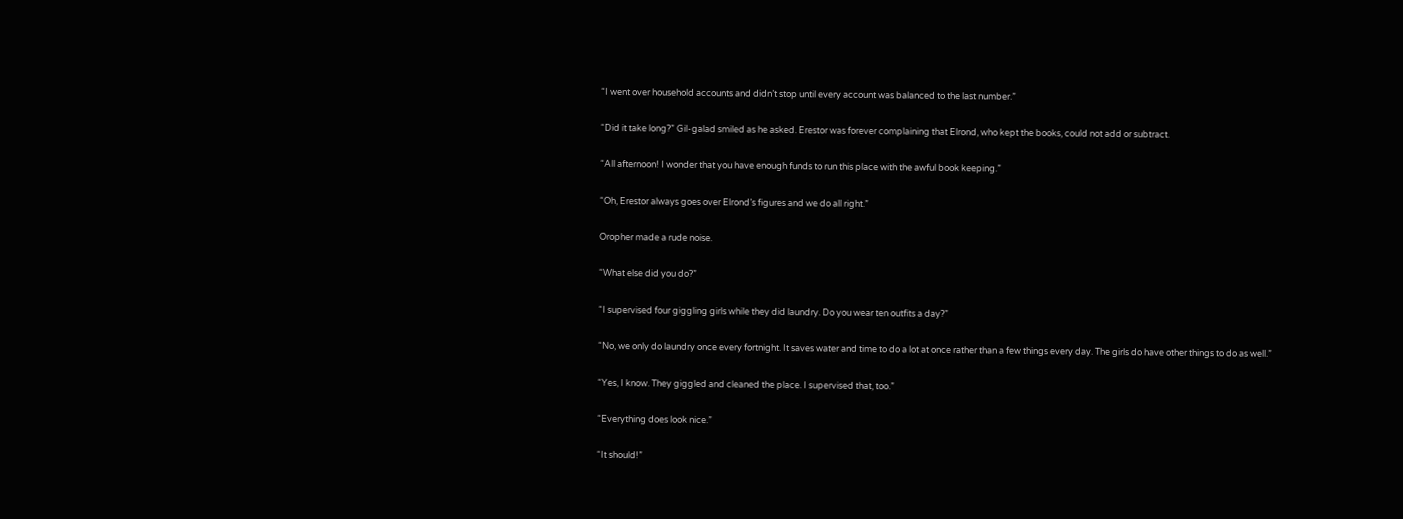“I went over household accounts and didn’t stop until every account was balanced to the last number.”

“Did it take long?” Gil-galad smiled as he asked. Erestor was forever complaining that Elrond, who kept the books, could not add or subtract.

“All afternoon! I wonder that you have enough funds to run this place with the awful book keeping.”

“Oh, Erestor always goes over Elrond’s figures and we do all right.”

Oropher made a rude noise.

“What else did you do?”

“I supervised four giggling girls while they did laundry. Do you wear ten outfits a day?”

“No, we only do laundry once every fortnight. It saves water and time to do a lot at once rather than a few things every day. The girls do have other things to do as well.”

“Yes, I know. They giggled and cleaned the place. I supervised that, too.”

“Everything does look nice.”

“It should!”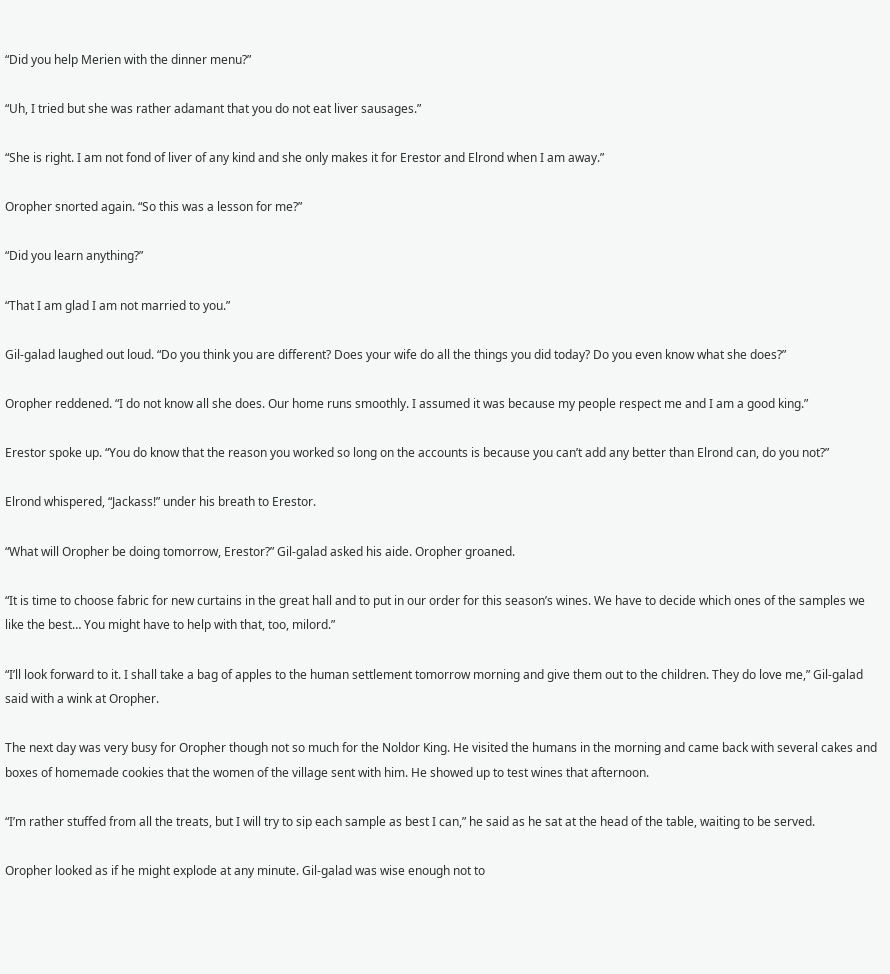“Did you help Merien with the dinner menu?”

“Uh, I tried but she was rather adamant that you do not eat liver sausages.”

“She is right. I am not fond of liver of any kind and she only makes it for Erestor and Elrond when I am away.”

Oropher snorted again. “So this was a lesson for me?”

“Did you learn anything?”

“That I am glad I am not married to you.”

Gil-galad laughed out loud. “Do you think you are different? Does your wife do all the things you did today? Do you even know what she does?”

Oropher reddened. “I do not know all she does. Our home runs smoothly. I assumed it was because my people respect me and I am a good king.”

Erestor spoke up. “You do know that the reason you worked so long on the accounts is because you can’t add any better than Elrond can, do you not?”

Elrond whispered, “Jackass!” under his breath to Erestor.

“What will Oropher be doing tomorrow, Erestor?” Gil-galad asked his aide. Oropher groaned.

“It is time to choose fabric for new curtains in the great hall and to put in our order for this season’s wines. We have to decide which ones of the samples we like the best… You might have to help with that, too, milord.”

“I’ll look forward to it. I shall take a bag of apples to the human settlement tomorrow morning and give them out to the children. They do love me,” Gil-galad said with a wink at Oropher.

The next day was very busy for Oropher though not so much for the Noldor King. He visited the humans in the morning and came back with several cakes and boxes of homemade cookies that the women of the village sent with him. He showed up to test wines that afternoon.

“I’m rather stuffed from all the treats, but I will try to sip each sample as best I can,” he said as he sat at the head of the table, waiting to be served.

Oropher looked as if he might explode at any minute. Gil-galad was wise enough not to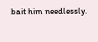bait him needlessly.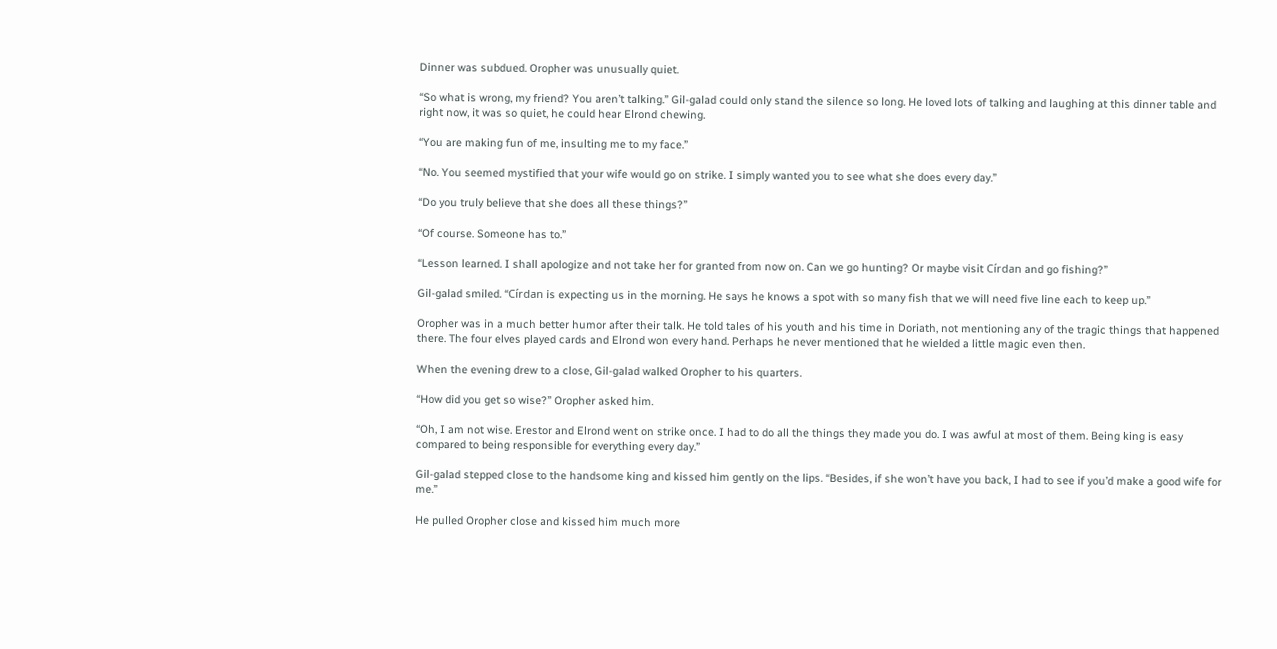Dinner was subdued. Oropher was unusually quiet.

“So what is wrong, my friend? You aren’t talking.” Gil-galad could only stand the silence so long. He loved lots of talking and laughing at this dinner table and right now, it was so quiet, he could hear Elrond chewing.

“You are making fun of me, insulting me to my face.”

“No. You seemed mystified that your wife would go on strike. I simply wanted you to see what she does every day.”

“Do you truly believe that she does all these things?”

“Of course. Someone has to.”

“Lesson learned. I shall apologize and not take her for granted from now on. Can we go hunting? Or maybe visit Círdan and go fishing?”

Gil-galad smiled. “Círdan is expecting us in the morning. He says he knows a spot with so many fish that we will need five line each to keep up.”

Oropher was in a much better humor after their talk. He told tales of his youth and his time in Doriath, not mentioning any of the tragic things that happened there. The four elves played cards and Elrond won every hand. Perhaps he never mentioned that he wielded a little magic even then.

When the evening drew to a close, Gil-galad walked Oropher to his quarters.

“How did you get so wise?” Oropher asked him.

“Oh, I am not wise. Erestor and Elrond went on strike once. I had to do all the things they made you do. I was awful at most of them. Being king is easy compared to being responsible for everything every day.”

Gil-galad stepped close to the handsome king and kissed him gently on the lips. “Besides, if she won’t have you back, I had to see if you’d make a good wife for me.”

He pulled Oropher close and kissed him much more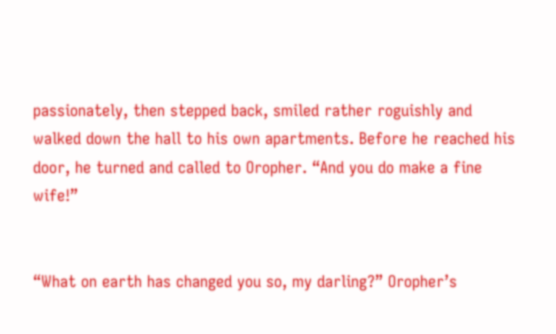passionately, then stepped back, smiled rather roguishly and walked down the hall to his own apartments. Before he reached his door, he turned and called to Oropher. “And you do make a fine wife!”


“What on earth has changed you so, my darling?” Oropher’s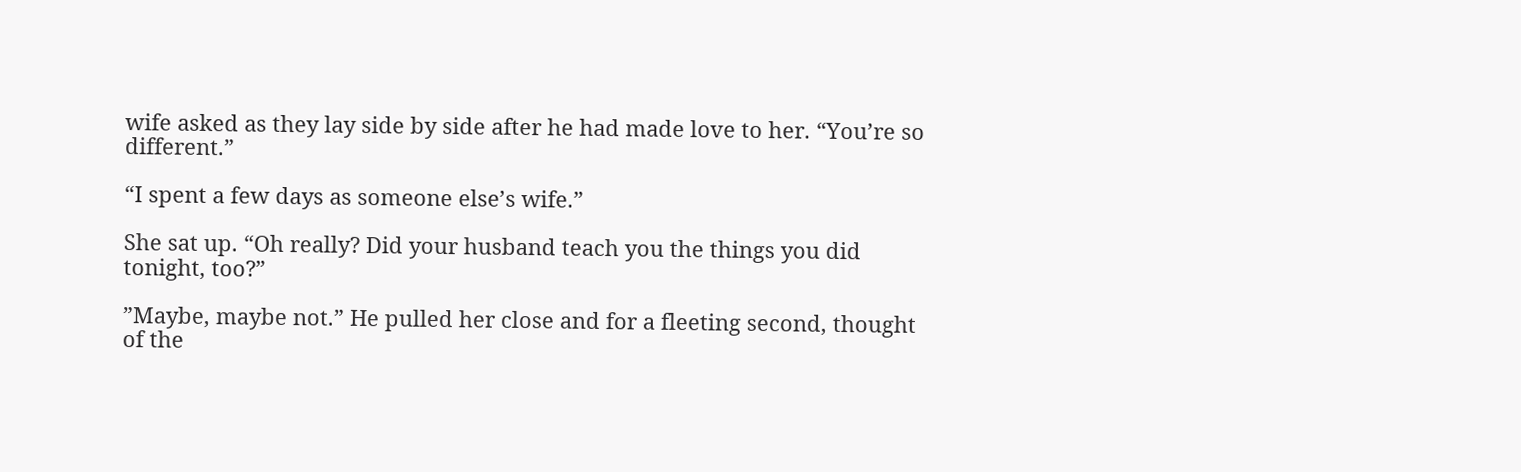wife asked as they lay side by side after he had made love to her. “You’re so different.”

“I spent a few days as someone else’s wife.”

She sat up. “Oh really? Did your husband teach you the things you did tonight, too?”

”Maybe, maybe not.” He pulled her close and for a fleeting second, thought of the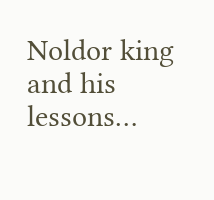Noldor king and his lessons…